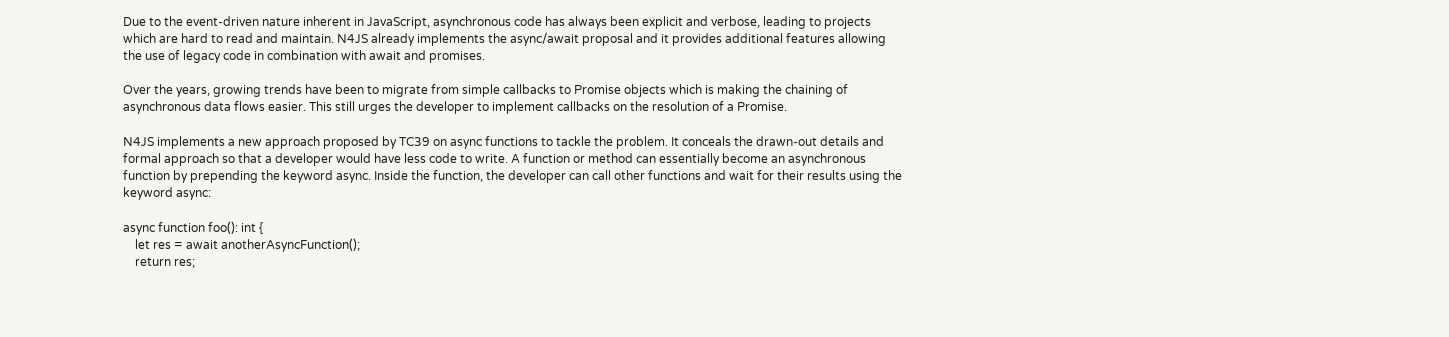Due to the event-driven nature inherent in JavaScript, asynchronous code has always been explicit and verbose, leading to projects which are hard to read and maintain. N4JS already implements the async/await proposal and it provides additional features allowing the use of legacy code in combination with await and promises.

Over the years, growing trends have been to migrate from simple callbacks to Promise objects which is making the chaining of asynchronous data flows easier. This still urges the developer to implement callbacks on the resolution of a Promise.

N4JS implements a new approach proposed by TC39 on async functions to tackle the problem. It conceals the drawn-out details and formal approach so that a developer would have less code to write. A function or method can essentially become an asynchronous function by prepending the keyword async. Inside the function, the developer can call other functions and wait for their results using the keyword async:

async function foo(): int {
    let res = await anotherAsyncFunction();
    return res;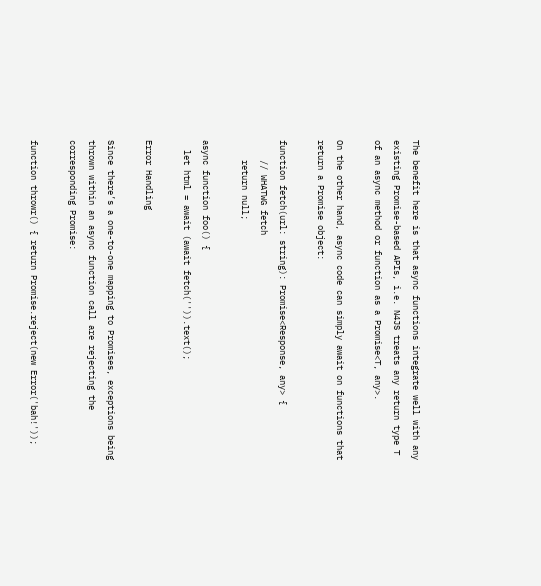The benefit here is that async functions integrate well with any existing Promise-based APIs, i.e. N4JS treats any return type T of an async method or function as a Promise<T, any>.

On the other hand, async code can simply await on functions that return a Promise object:

function fetch(url: string): Promise<Response, any> {
    // WHATWG fetch
    return null;

async function foo() {
  let html = await (await fetch('')).text();

Error Handling

Since there’s a one-to-one mapping to Promises, exceptions being thrown within an async function call are rejecting the corresponding Promise:

function throwr() { return Promise.reject(new Error('bah!'));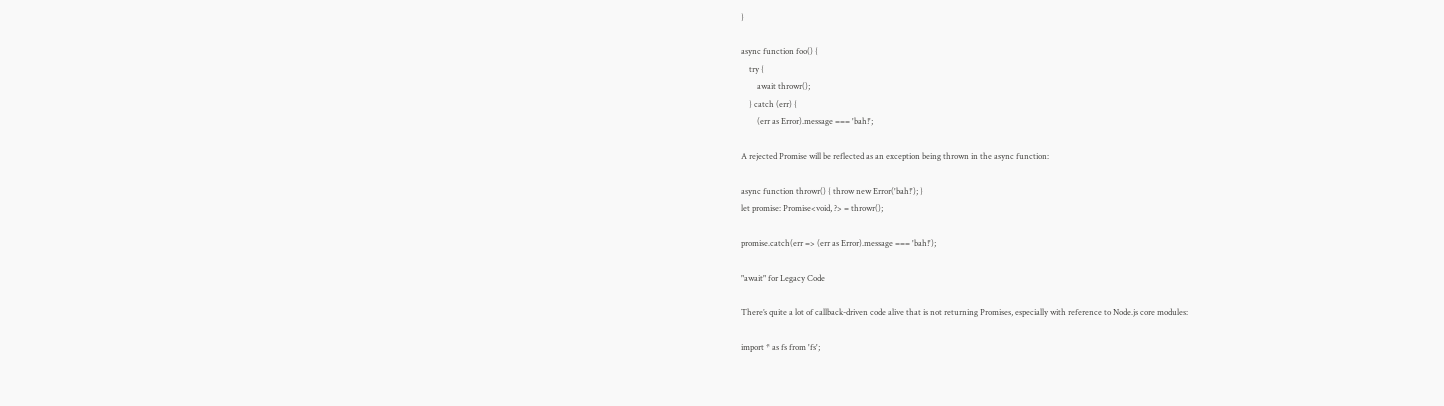}

async function foo() {
    try {
        await throwr();
    } catch (err) {
        (err as Error).message === 'bah!';

A rejected Promise will be reflected as an exception being thrown in the async function:

async function throwr() { throw new Error('bah!'); }
let promise: Promise<void, ?> = throwr();

promise.catch(err => (err as Error).message === 'bah!');

"await" for Legacy Code

There’s quite a lot of callback-driven code alive that is not returning Promises, especially with reference to Node.js core modules:

import * as fs from 'fs';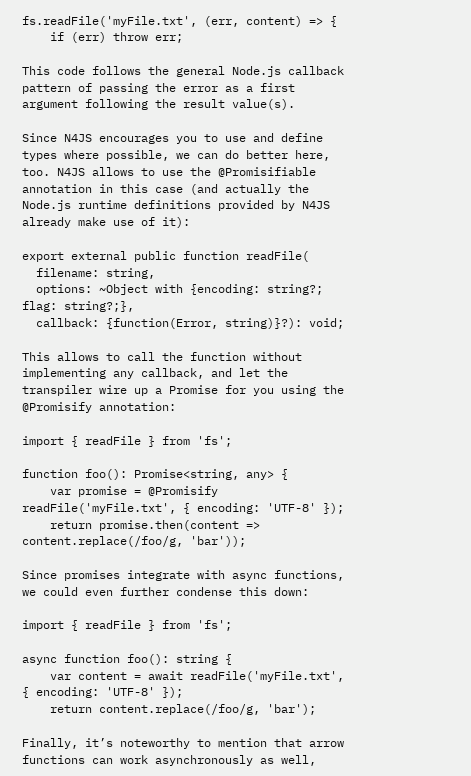fs.readFile('myFile.txt', (err, content) => {
    if (err) throw err;

This code follows the general Node.js callback pattern of passing the error as a first argument following the result value(s).

Since N4JS encourages you to use and define types where possible, we can do better here, too. N4JS allows to use the @Promisifiable annotation in this case (and actually the Node.js runtime definitions provided by N4JS already make use of it):

export external public function readFile(
  filename: string,
  options: ~Object with {encoding: string?; flag: string?;},
  callback: {function(Error, string)}?): void;

This allows to call the function without implementing any callback, and let the transpiler wire up a Promise for you using the @Promisify annotation:

import { readFile } from 'fs';

function foo(): Promise<string, any> {
    var promise = @Promisify readFile('myFile.txt', { encoding: 'UTF-8' });
    return promise.then(content => content.replace(/foo/g, 'bar'));

Since promises integrate with async functions, we could even further condense this down:

import { readFile } from 'fs';

async function foo(): string {
    var content = await readFile('myFile.txt', { encoding: 'UTF-8' });
    return content.replace(/foo/g, 'bar');

Finally, it’s noteworthy to mention that arrow functions can work asynchronously as well,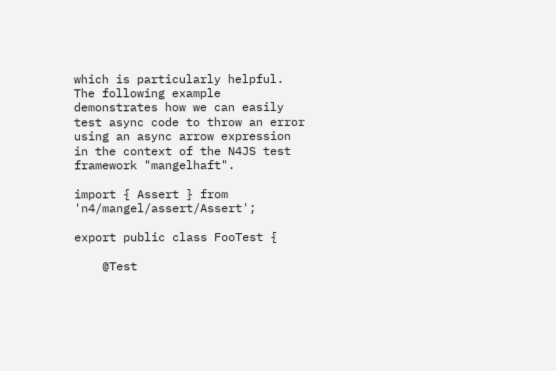which is particularly helpful. The following example demonstrates how we can easily test async code to throw an error using an async arrow expression in the context of the N4JS test framework "mangelhaft".

import { Assert } from 'n4/mangel/assert/Assert';

export public class FooTest {

    @Test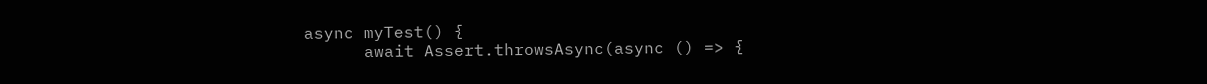async myTest() {
      await Assert.throwsAsync(async () => {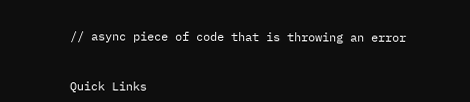// async piece of code that is throwing an error


Quick Links